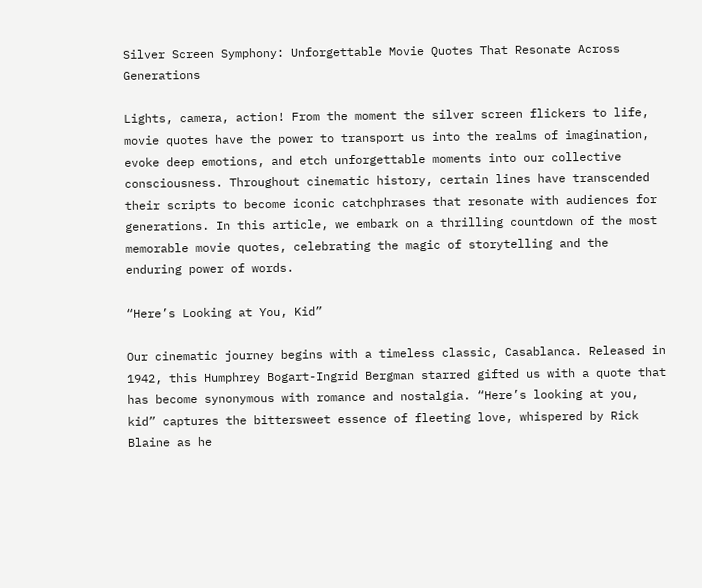Silver Screen Symphony: Unforgettable Movie Quotes That Resonate Across Generations

Lights, camera, action! From the moment the silver screen flickers to life, movie quotes have the power to transport us into the realms of imagination, evoke deep emotions, and etch unforgettable moments into our collective consciousness. Throughout cinematic history, certain lines have transcended their scripts to become iconic catchphrases that resonate with audiences for generations. In this article, we embark on a thrilling countdown of the most memorable movie quotes, celebrating the magic of storytelling and the enduring power of words.

“Here’s Looking at You, Kid”

Our cinematic journey begins with a timeless classic, Casablanca. Released in 1942, this Humphrey Bogart-Ingrid Bergman starred gifted us with a quote that has become synonymous with romance and nostalgia. “Here’s looking at you, kid” captures the bittersweet essence of fleeting love, whispered by Rick Blaine as he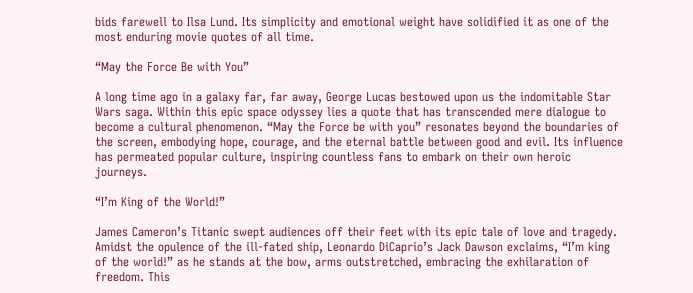bids farewell to Ilsa Lund. Its simplicity and emotional weight have solidified it as one of the most enduring movie quotes of all time.

“May the Force Be with You”

A long time ago in a galaxy far, far away, George Lucas bestowed upon us the indomitable Star Wars saga. Within this epic space odyssey lies a quote that has transcended mere dialogue to become a cultural phenomenon. “May the Force be with you” resonates beyond the boundaries of the screen, embodying hope, courage, and the eternal battle between good and evil. Its influence has permeated popular culture, inspiring countless fans to embark on their own heroic journeys.

“I’m King of the World!”

James Cameron’s Titanic swept audiences off their feet with its epic tale of love and tragedy. Amidst the opulence of the ill-fated ship, Leonardo DiCaprio’s Jack Dawson exclaims, “I’m king of the world!” as he stands at the bow, arms outstretched, embracing the exhilaration of freedom. This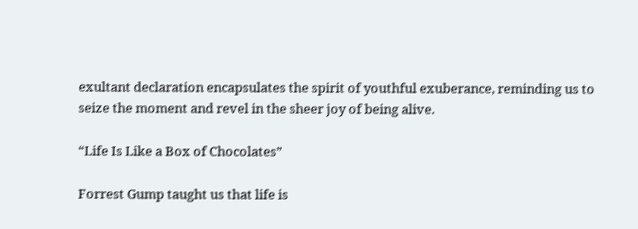exultant declaration encapsulates the spirit of youthful exuberance, reminding us to seize the moment and revel in the sheer joy of being alive.

“Life Is Like a Box of Chocolates”

Forrest Gump taught us that life is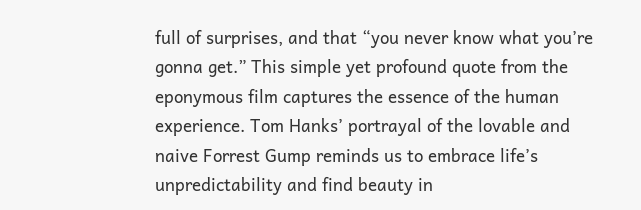full of surprises, and that “you never know what you’re gonna get.” This simple yet profound quote from the eponymous film captures the essence of the human experience. Tom Hanks’ portrayal of the lovable and naive Forrest Gump reminds us to embrace life’s unpredictability and find beauty in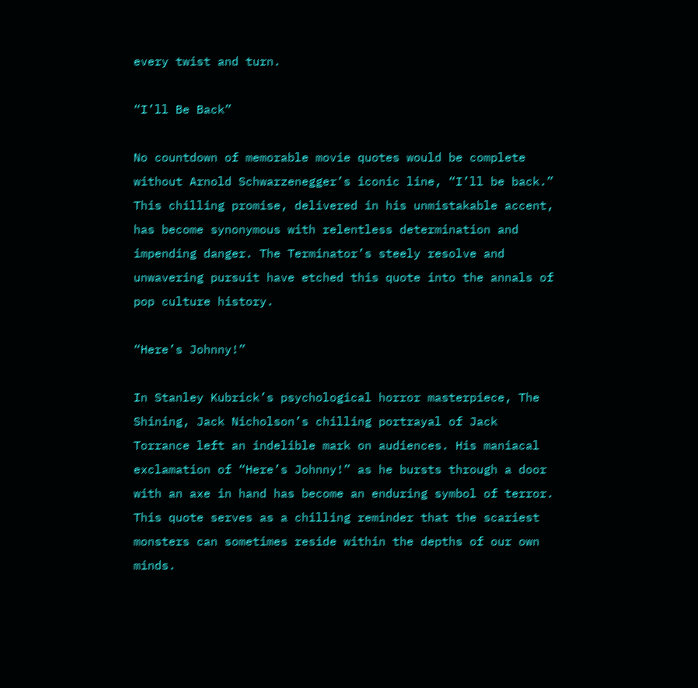every twist and turn.

“I’ll Be Back”

No countdown of memorable movie quotes would be complete without Arnold Schwarzenegger’s iconic line, “I’ll be back.” This chilling promise, delivered in his unmistakable accent, has become synonymous with relentless determination and impending danger. The Terminator’s steely resolve and unwavering pursuit have etched this quote into the annals of pop culture history.

“Here’s Johnny!”

In Stanley Kubrick’s psychological horror masterpiece, The Shining, Jack Nicholson’s chilling portrayal of Jack Torrance left an indelible mark on audiences. His maniacal exclamation of “Here’s Johnny!” as he bursts through a door with an axe in hand has become an enduring symbol of terror. This quote serves as a chilling reminder that the scariest monsters can sometimes reside within the depths of our own minds.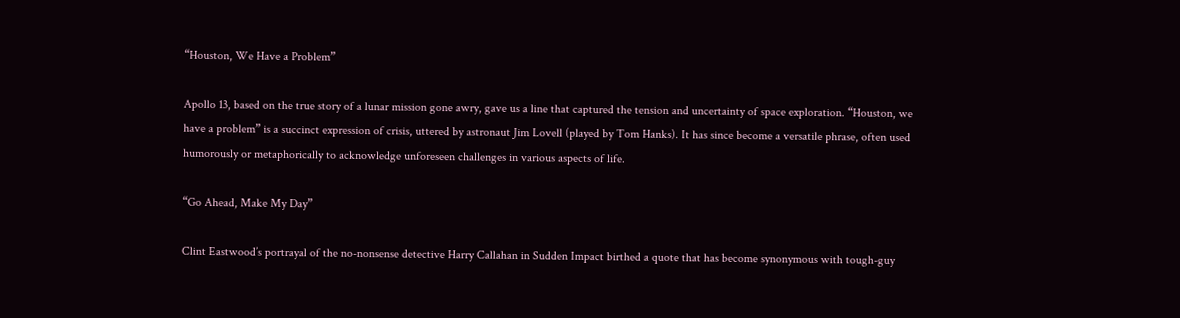“Houston, We Have a Problem”

Apollo 13, based on the true story of a lunar mission gone awry, gave us a line that captured the tension and uncertainty of space exploration. “Houston, we have a problem” is a succinct expression of crisis, uttered by astronaut Jim Lovell (played by Tom Hanks). It has since become a versatile phrase, often used humorously or metaphorically to acknowledge unforeseen challenges in various aspects of life.

“Go Ahead, Make My Day”

Clint Eastwood’s portrayal of the no-nonsense detective Harry Callahan in Sudden Impact birthed a quote that has become synonymous with tough-guy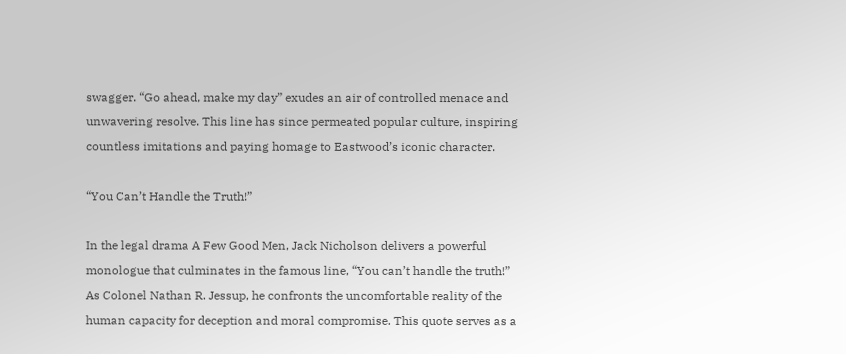swagger. “Go ahead, make my day” exudes an air of controlled menace and unwavering resolve. This line has since permeated popular culture, inspiring countless imitations and paying homage to Eastwood’s iconic character.

“You Can’t Handle the Truth!”

In the legal drama A Few Good Men, Jack Nicholson delivers a powerful monologue that culminates in the famous line, “You can’t handle the truth!” As Colonel Nathan R. Jessup, he confronts the uncomfortable reality of the human capacity for deception and moral compromise. This quote serves as a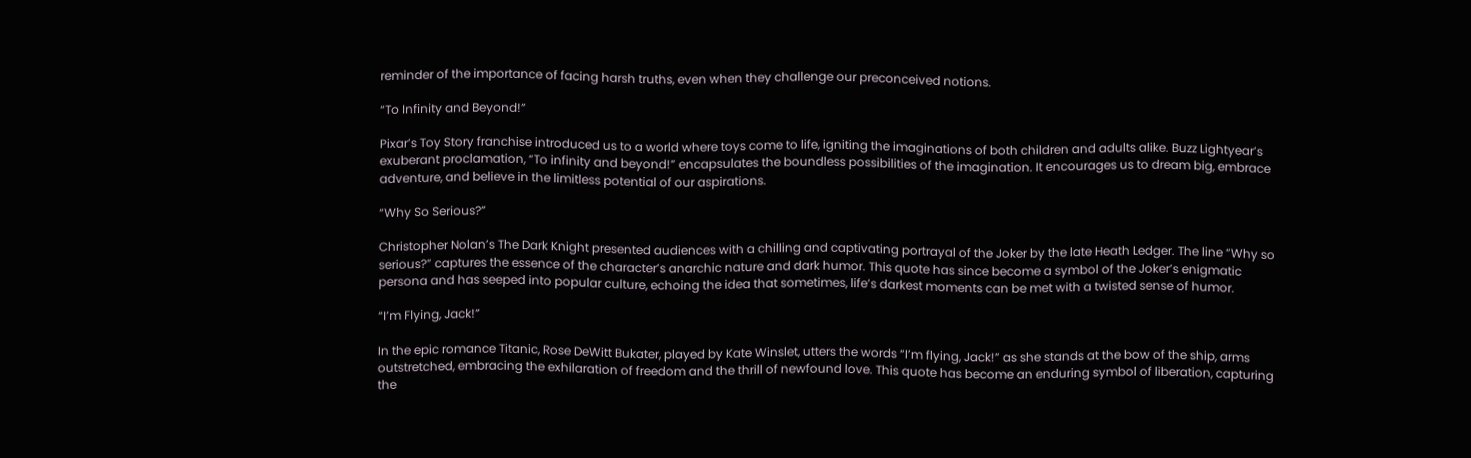reminder of the importance of facing harsh truths, even when they challenge our preconceived notions.

“To Infinity and Beyond!”

Pixar’s Toy Story franchise introduced us to a world where toys come to life, igniting the imaginations of both children and adults alike. Buzz Lightyear’s exuberant proclamation, “To infinity and beyond!” encapsulates the boundless possibilities of the imagination. It encourages us to dream big, embrace adventure, and believe in the limitless potential of our aspirations.

“Why So Serious?”

Christopher Nolan’s The Dark Knight presented audiences with a chilling and captivating portrayal of the Joker by the late Heath Ledger. The line “Why so serious?” captures the essence of the character’s anarchic nature and dark humor. This quote has since become a symbol of the Joker’s enigmatic persona and has seeped into popular culture, echoing the idea that sometimes, life’s darkest moments can be met with a twisted sense of humor.

“I’m Flying, Jack!”

In the epic romance Titanic, Rose DeWitt Bukater, played by Kate Winslet, utters the words “I’m flying, Jack!” as she stands at the bow of the ship, arms outstretched, embracing the exhilaration of freedom and the thrill of newfound love. This quote has become an enduring symbol of liberation, capturing the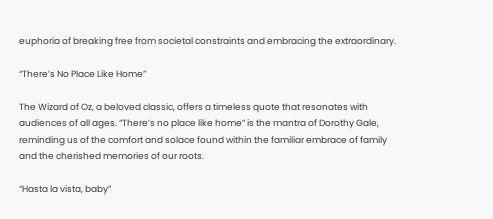euphoria of breaking free from societal constraints and embracing the extraordinary.

“There’s No Place Like Home”

The Wizard of Oz, a beloved classic, offers a timeless quote that resonates with audiences of all ages. “There’s no place like home” is the mantra of Dorothy Gale, reminding us of the comfort and solace found within the familiar embrace of family and the cherished memories of our roots.

“Hasta la vista, baby”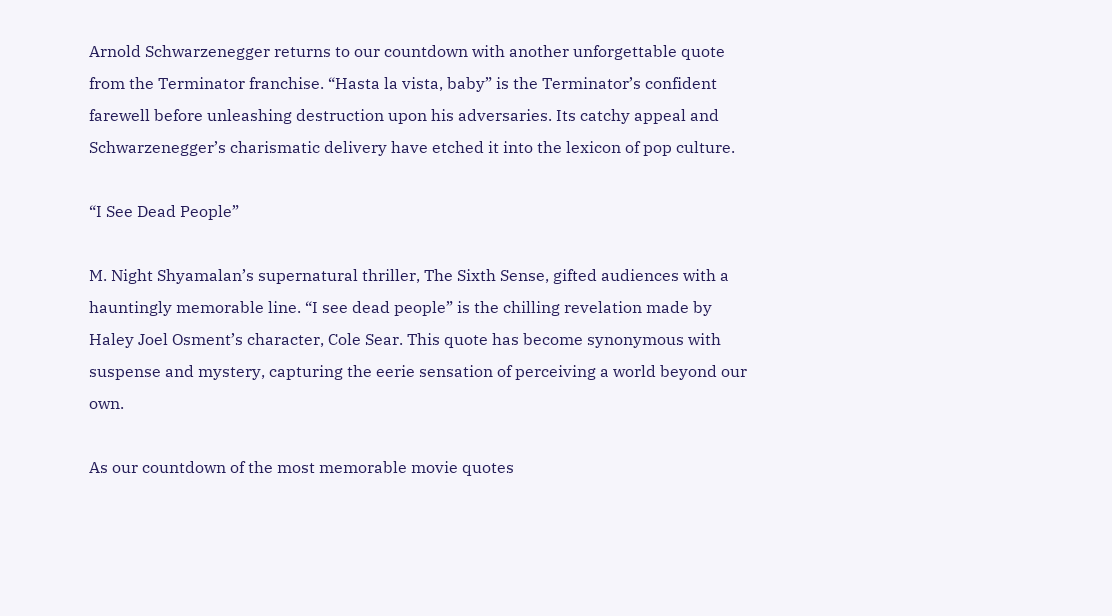Arnold Schwarzenegger returns to our countdown with another unforgettable quote from the Terminator franchise. “Hasta la vista, baby” is the Terminator’s confident farewell before unleashing destruction upon his adversaries. Its catchy appeal and Schwarzenegger’s charismatic delivery have etched it into the lexicon of pop culture.

“I See Dead People”

M. Night Shyamalan’s supernatural thriller, The Sixth Sense, gifted audiences with a hauntingly memorable line. “I see dead people” is the chilling revelation made by Haley Joel Osment’s character, Cole Sear. This quote has become synonymous with suspense and mystery, capturing the eerie sensation of perceiving a world beyond our own.

As our countdown of the most memorable movie quotes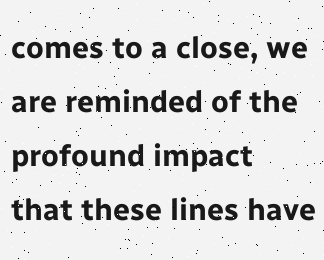comes to a close, we are reminded of the profound impact that these lines have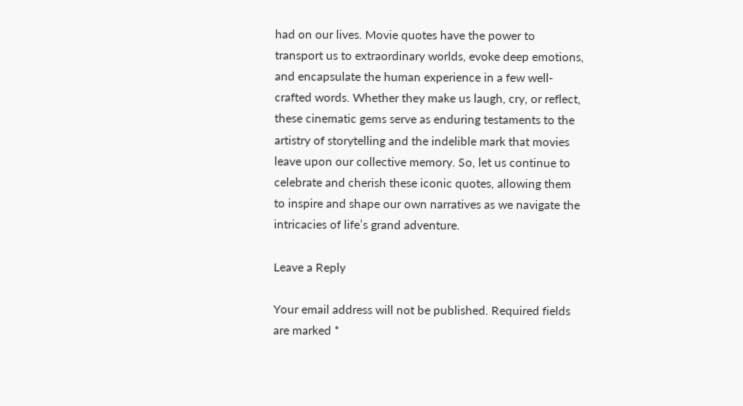had on our lives. Movie quotes have the power to transport us to extraordinary worlds, evoke deep emotions, and encapsulate the human experience in a few well-crafted words. Whether they make us laugh, cry, or reflect, these cinematic gems serve as enduring testaments to the artistry of storytelling and the indelible mark that movies leave upon our collective memory. So, let us continue to celebrate and cherish these iconic quotes, allowing them to inspire and shape our own narratives as we navigate the intricacies of life’s grand adventure.

Leave a Reply

Your email address will not be published. Required fields are marked *